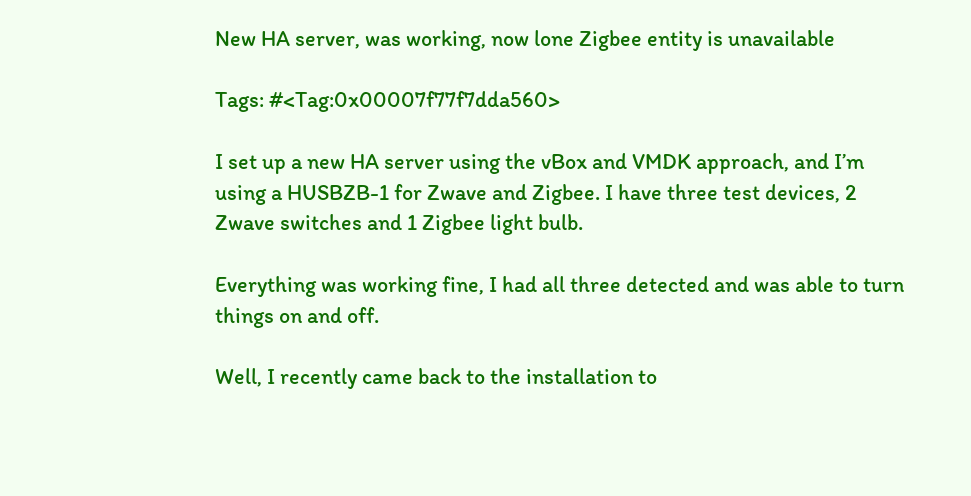New HA server, was working, now lone Zigbee entity is unavailable

Tags: #<Tag:0x00007f77f7dda560>

I set up a new HA server using the vBox and VMDK approach, and I’m using a HUSBZB-1 for Zwave and Zigbee. I have three test devices, 2 Zwave switches and 1 Zigbee light bulb.

Everything was working fine, I had all three detected and was able to turn things on and off.

Well, I recently came back to the installation to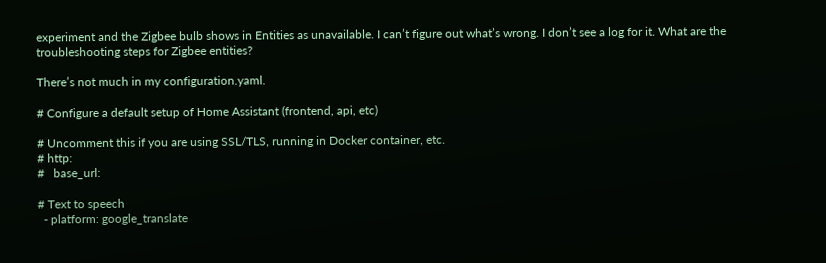experiment and the Zigbee bulb shows in Entities as unavailable. I can’t figure out what’s wrong. I don’t see a log for it. What are the troubleshooting steps for Zigbee entities?

There’s not much in my configuration.yaml.

# Configure a default setup of Home Assistant (frontend, api, etc)

# Uncomment this if you are using SSL/TLS, running in Docker container, etc.
# http:
#   base_url:

# Text to speech
  - platform: google_translate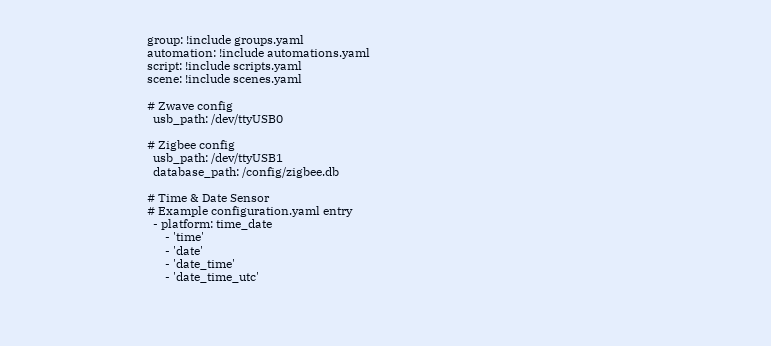group: !include groups.yaml
automation: !include automations.yaml
script: !include scripts.yaml
scene: !include scenes.yaml

# Zwave config
  usb_path: /dev/ttyUSB0

# Zigbee config
  usb_path: /dev/ttyUSB1
  database_path: /config/zigbee.db

# Time & Date Sensor
# Example configuration.yaml entry
  - platform: time_date
      - 'time'
      - 'date'
      - 'date_time'
      - 'date_time_utc'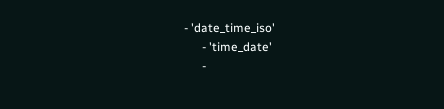- 'date_time_iso'
      - 'time_date'
      -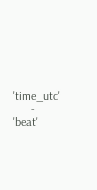'time_utc'
      - 'beat'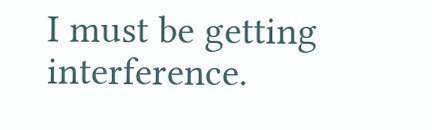I must be getting interference.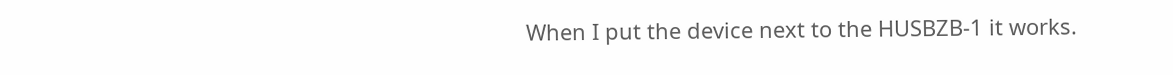When I put the device next to the HUSBZB-1 it works.